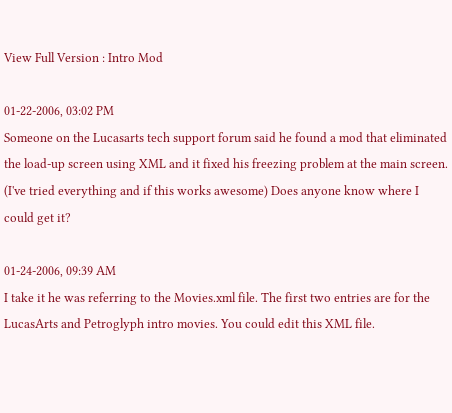View Full Version : Intro Mod

01-22-2006, 03:02 PM
Someone on the Lucasarts tech support forum said he found a mod that eliminated the load-up screen using XML and it fixed his freezing problem at the main screen. (I've tried everything and if this works awesome) Does anyone know where I could get it?

01-24-2006, 09:39 AM
I take it he was referring to the Movies.xml file. The first two entries are for the LucasArts and Petroglyph intro movies. You could edit this XML file.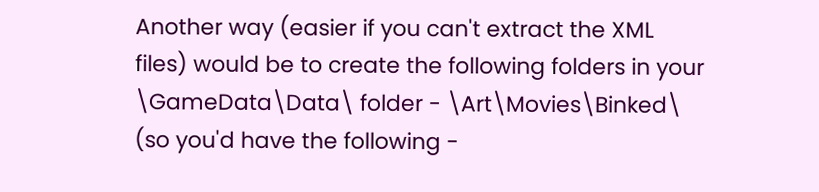Another way (easier if you can't extract the XML files) would be to create the following folders in your \GameData\Data\ folder - \Art\Movies\Binked\ (so you'd have the following -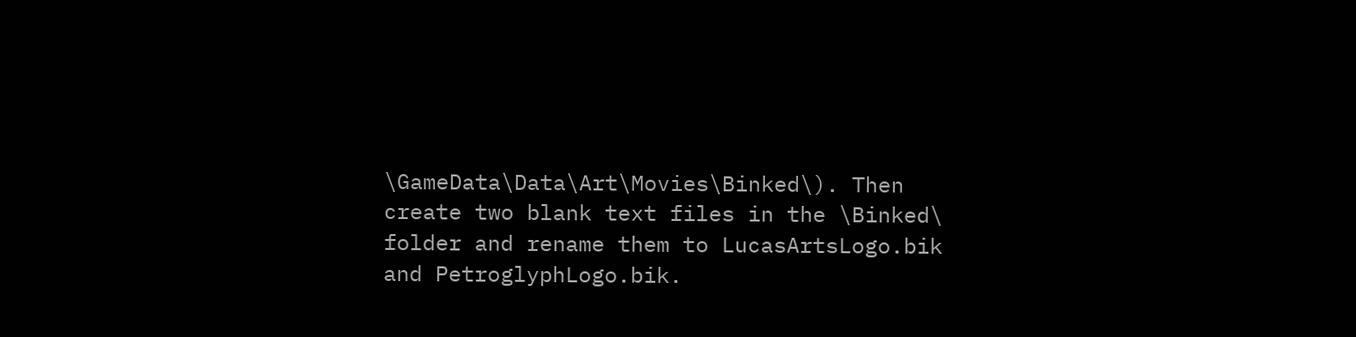\GameData\Data\Art\Movies\Binked\). Then create two blank text files in the \Binked\ folder and rename them to LucasArtsLogo.bik and PetroglyphLogo.bik.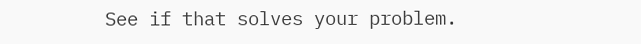See if that solves your problem.